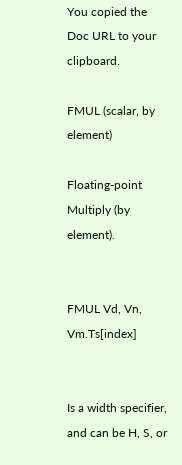You copied the Doc URL to your clipboard.

FMUL (scalar, by element)

Floating-point Multiply (by element).


FMUL Vd, Vn, Vm.Ts[index]


Is a width specifier, and can be H, S, or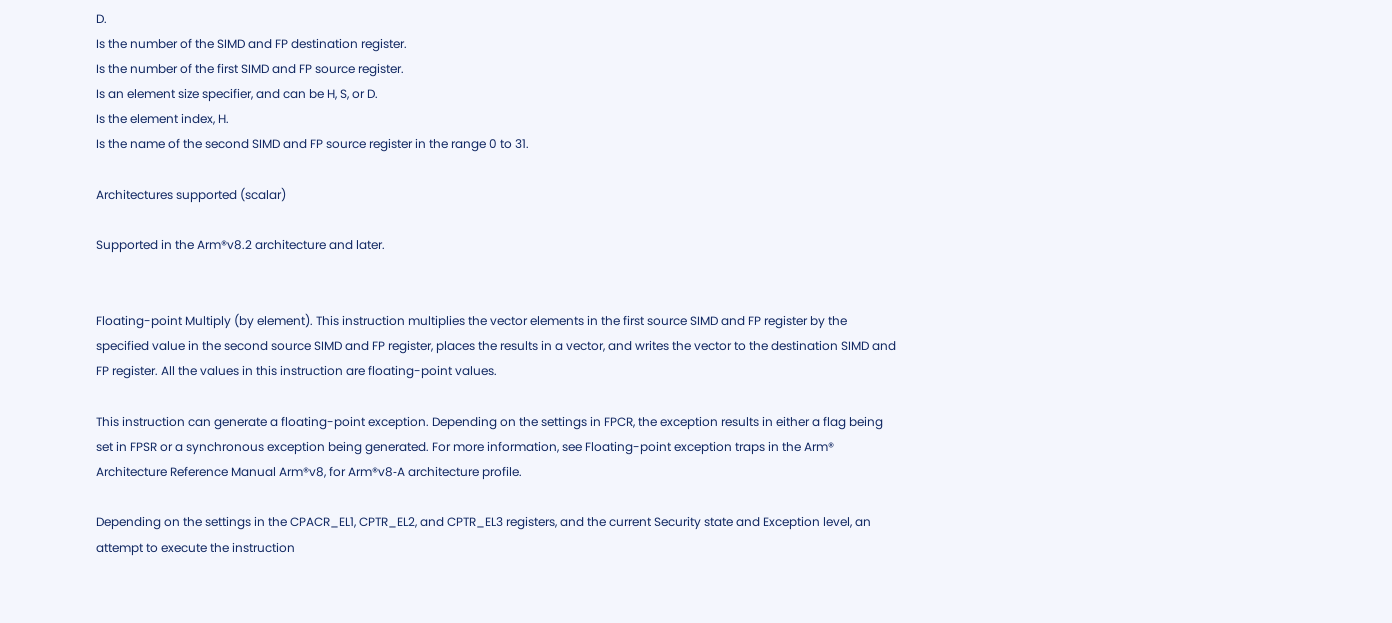D.
Is the number of the SIMD and FP destination register.
Is the number of the first SIMD and FP source register.
Is an element size specifier, and can be H, S, or D.
Is the element index, H.
Is the name of the second SIMD and FP source register in the range 0 to 31.

Architectures supported (scalar)

Supported in the Arm®v8.2 architecture and later.


Floating-point Multiply (by element). This instruction multiplies the vector elements in the first source SIMD and FP register by the specified value in the second source SIMD and FP register, places the results in a vector, and writes the vector to the destination SIMD and FP register. All the values in this instruction are floating-point values.

This instruction can generate a floating-point exception. Depending on the settings in FPCR, the exception results in either a flag being set in FPSR or a synchronous exception being generated. For more information, see Floating-point exception traps in the Arm® Architecture Reference Manual Arm®v8, for Arm®v8‑A architecture profile.

Depending on the settings in the CPACR_EL1, CPTR_EL2, and CPTR_EL3 registers, and the current Security state and Exception level, an attempt to execute the instruction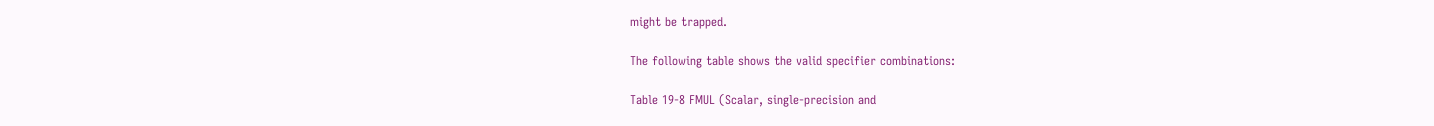might be trapped.

The following table shows the valid specifier combinations:

Table 19-8 FMUL (Scalar, single-precision and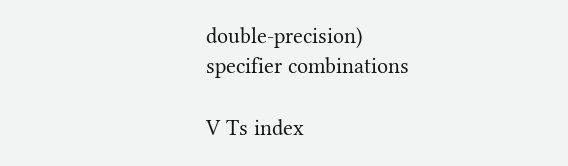double-precision) specifier combinations

V Ts index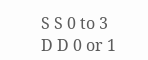S S 0 to 3
D D 0 or 1